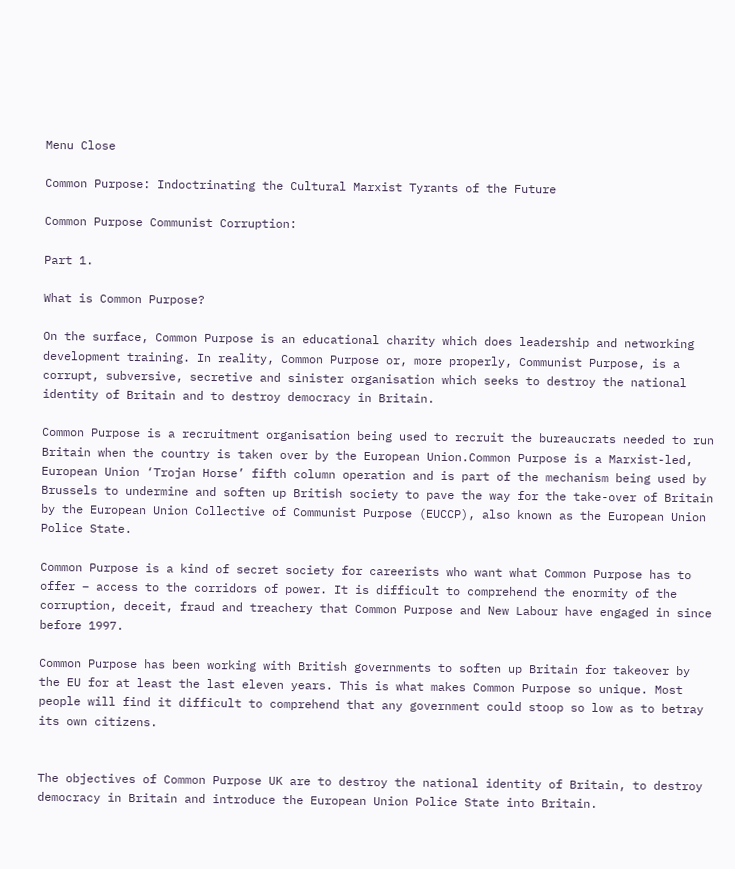Menu Close

Common Purpose: Indoctrinating the Cultural Marxist Tyrants of the Future

Common Purpose Communist Corruption:

Part 1.

What is Common Purpose?

On the surface, Common Purpose is an educational charity which does leadership and networking development training. In reality, Common Purpose or, more properly, Communist Purpose, is a corrupt, subversive, secretive and sinister organisation which seeks to destroy the national identity of Britain and to destroy democracy in Britain.

Common Purpose is a recruitment organisation being used to recruit the bureaucrats needed to run Britain when the country is taken over by the European Union.Common Purpose is a Marxist-led, European Union ‘Trojan Horse’ fifth column operation and is part of the mechanism being used by Brussels to undermine and soften up British society to pave the way for the take-over of Britain by the European Union Collective of Communist Purpose (EUCCP), also known as the European Union Police State.

Common Purpose is a kind of secret society for careerists who want what Common Purpose has to offer – access to the corridors of power. It is difficult to comprehend the enormity of the corruption, deceit, fraud and treachery that Common Purpose and New Labour have engaged in since before 1997.

Common Purpose has been working with British governments to soften up Britain for takeover by the EU for at least the last eleven years. This is what makes Common Purpose so unique. Most people will find it difficult to comprehend that any government could stoop so low as to betray its own citizens.


The objectives of Common Purpose UK are to destroy the national identity of Britain, to destroy democracy in Britain and introduce the European Union Police State into Britain.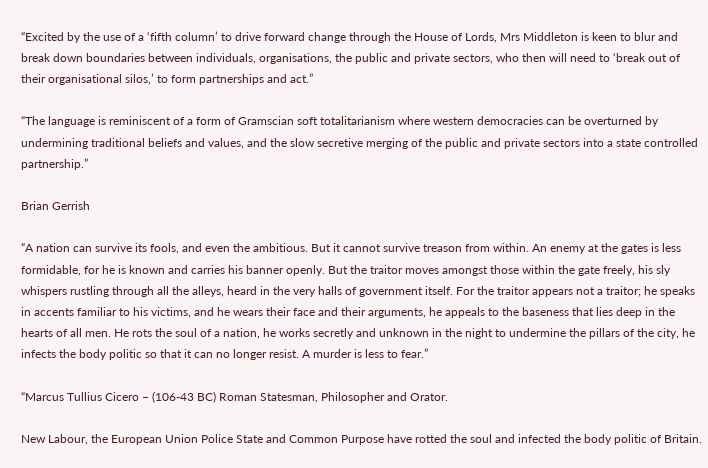“Excited by the use of a ‘fifth column’ to drive forward change through the House of Lords, Mrs Middleton is keen to blur and break down boundaries between individuals, organisations, the public and private sectors, who then will need to ‘break out of their organisational silos,’ to form partnerships and act.”

“The language is reminiscent of a form of Gramscian soft totalitarianism where western democracies can be overturned by undermining traditional beliefs and values, and the slow secretive merging of the public and private sectors into a state controlled partnership.”

Brian Gerrish

“A nation can survive its fools, and even the ambitious. But it cannot survive treason from within. An enemy at the gates is less formidable, for he is known and carries his banner openly. But the traitor moves amongst those within the gate freely, his sly whispers rustling through all the alleys, heard in the very halls of government itself. For the traitor appears not a traitor; he speaks in accents familiar to his victims, and he wears their face and their arguments, he appeals to the baseness that lies deep in the hearts of all men. He rots the soul of a nation, he works secretly and unknown in the night to undermine the pillars of the city, he infects the body politic so that it can no longer resist. A murder is less to fear.”

“Marcus Tullius Cicero – (106-43 BC) Roman Statesman, Philosopher and Orator.

New Labour, the European Union Police State and Common Purpose have rotted the soul and infected the body politic of Britain.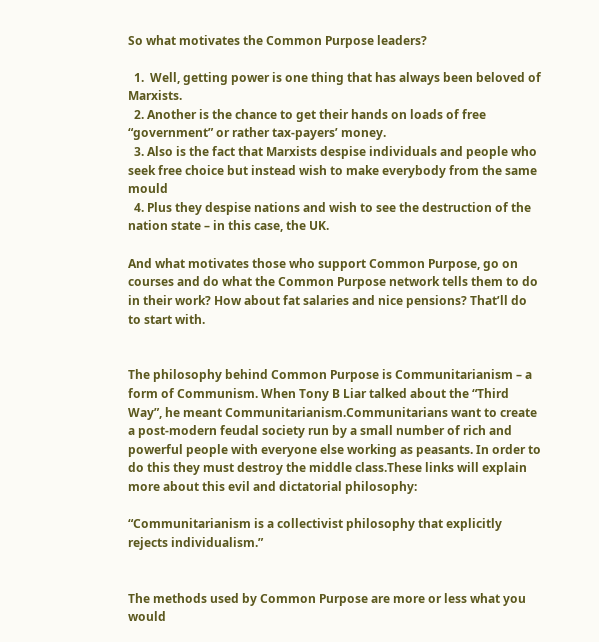So what motivates the Common Purpose leaders?

  1.  Well, getting power is one thing that has always been beloved of Marxists.
  2. Another is the chance to get their hands on loads of free “government” or rather tax-payers’ money.
  3. Also is the fact that Marxists despise individuals and people who seek free choice but instead wish to make everybody from the same mould
  4. Plus they despise nations and wish to see the destruction of the nation state – in this case, the UK.

And what motivates those who support Common Purpose, go on courses and do what the Common Purpose network tells them to do in their work? How about fat salaries and nice pensions? That’ll do to start with.


The philosophy behind Common Purpose is Communitarianism – a form of Communism. When Tony B Liar talked about the “Third Way”, he meant Communitarianism.Communitarians want to create a post-modern feudal society run by a small number of rich and powerful people with everyone else working as peasants. In order to do this they must destroy the middle class.These links will explain more about this evil and dictatorial philosophy:

“Communitarianism is a collectivist philosophy that explicitly rejects individualism.”


The methods used by Common Purpose are more or less what you would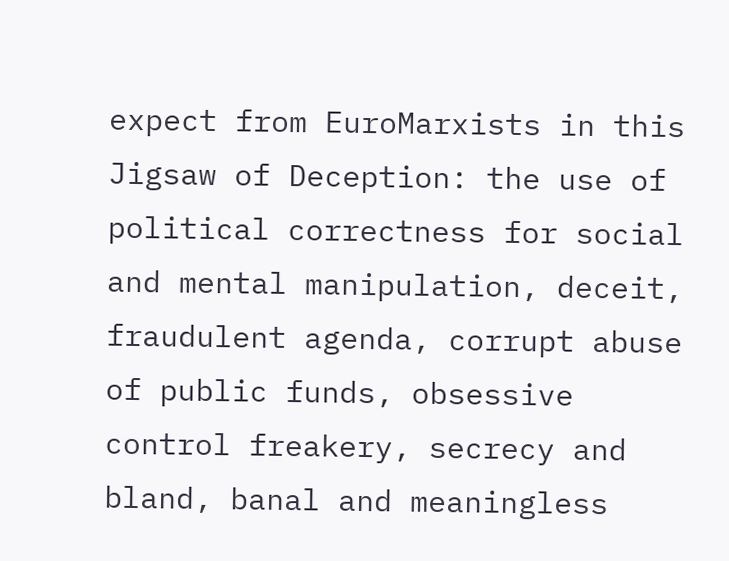expect from EuroMarxists in this Jigsaw of Deception: the use of political correctness for social and mental manipulation, deceit, fraudulent agenda, corrupt abuse of public funds, obsessive control freakery, secrecy and bland, banal and meaningless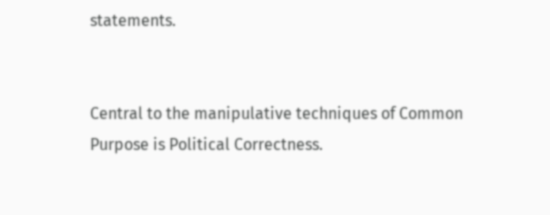statements.


Central to the manipulative techniques of Common Purpose is Political Correctness.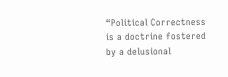“Political Correctness is a doctrine fostered by a delusional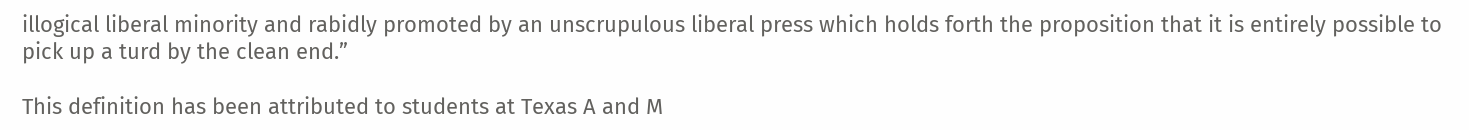illogical liberal minority and rabidly promoted by an unscrupulous liberal press which holds forth the proposition that it is entirely possible to pick up a turd by the clean end.”

This definition has been attributed to students at Texas A and M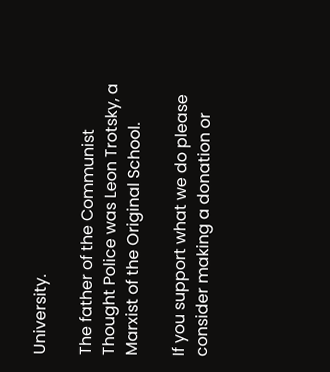University.

The father of the Communist Thought Police was Leon Trotsky, a Marxist of the Original School.

If you support what we do please consider making a donation or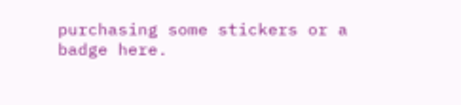purchasing some stickers or a badge here.